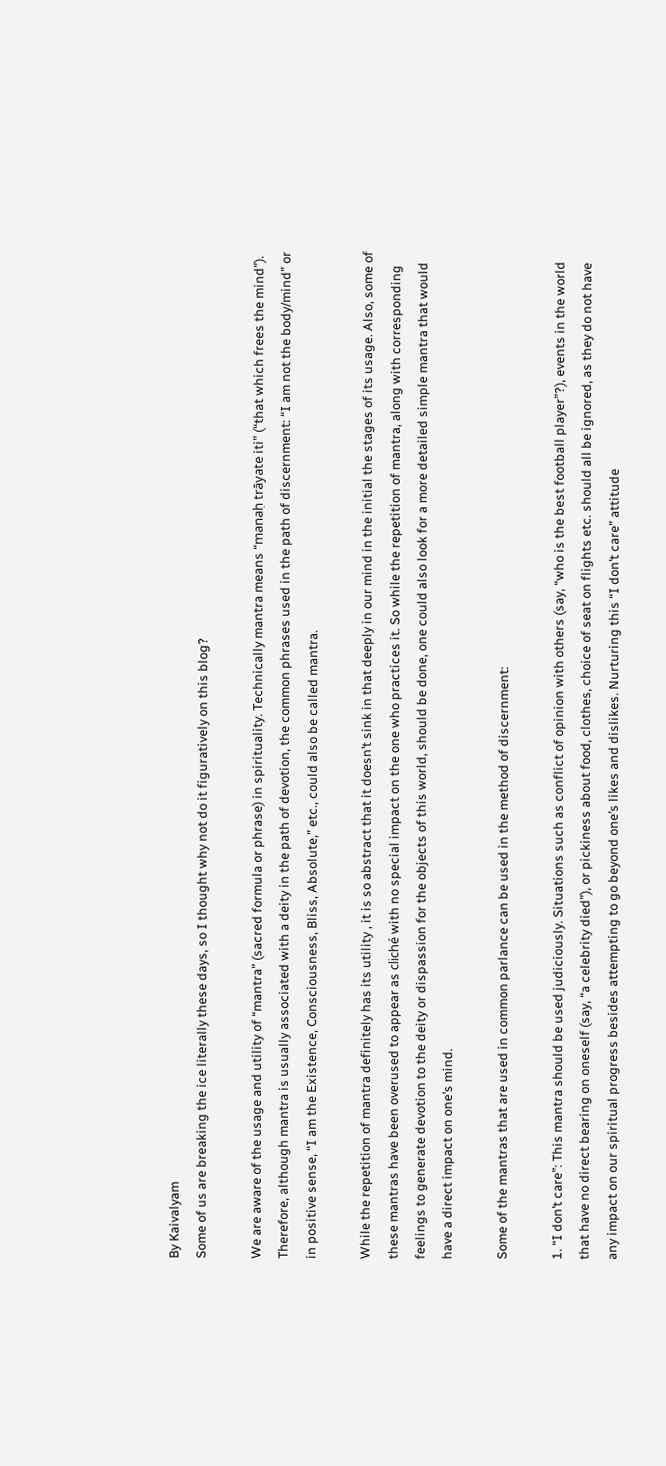By Kaivalyam
Some of us are breaking the ice literally these days, so I thought why not do it figuratively on this blog?

We are aware of the usage and utility of “mantra” (sacred formula or phrase) in spirituality. Technically mantra means “manaḥ trāyate iti” (“that which frees the mind”). Therefore, although mantra is usually associated with a deity in the path of devotion, the common phrases used in the path of discernment: “I am not the body/mind” or in positive sense, “I am the Existence, Consciousness, Bliss, Absolute,” etc., could also be called mantra.

While the repetition of mantra definitely has its utility , it is so abstract that it doesn’t sink in that deeply in our mind in the initial the stages of its usage. Also, some of these mantras have been overused to appear as cliché with no special impact on the one who practices it. So while the repetition of mantra, along with corresponding feelings to generate devotion to the deity or dispassion for the objects of this world, should be done, one could also look for a more detailed simple mantra that would have a direct impact on one’s mind.

Some of the mantras that are used in common parlance can be used in the method of discernment:

1. “I don’t care”: This mantra should be used judiciously. Situations such as conflict of opinion with others (say, “who is the best football player”?), events in the world that have no direct bearing on oneself (say, “a celebrity died”), or pickiness about food, clothes, choice of seat on flights etc. should all be ignored, as they do not have any impact on our spiritual progress besides attempting to go beyond one’s likes and dislikes. Nurturing this “I don’t care” attitude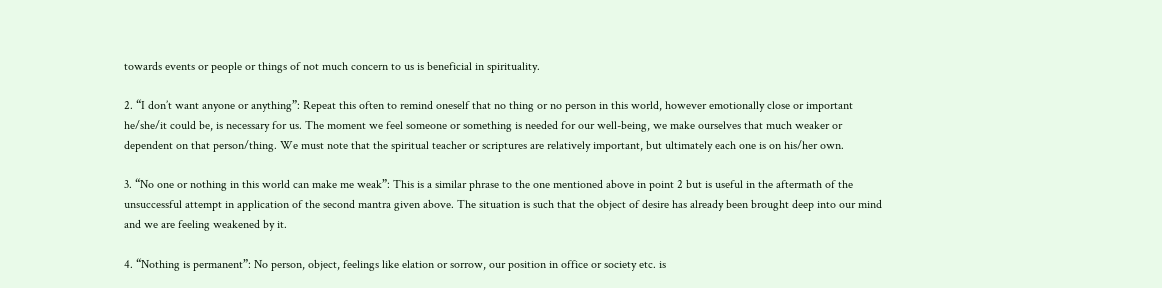towards events or people or things of not much concern to us is beneficial in spirituality.

2. “I don’t want anyone or anything”: Repeat this often to remind oneself that no thing or no person in this world, however emotionally close or important he/she/it could be, is necessary for us. The moment we feel someone or something is needed for our well-being, we make ourselves that much weaker or dependent on that person/thing. We must note that the spiritual teacher or scriptures are relatively important, but ultimately each one is on his/her own.

3. “No one or nothing in this world can make me weak”: This is a similar phrase to the one mentioned above in point 2 but is useful in the aftermath of the unsuccessful attempt in application of the second mantra given above. The situation is such that the object of desire has already been brought deep into our mind and we are feeling weakened by it.

4. “Nothing is permanent”: No person, object, feelings like elation or sorrow, our position in office or society etc. is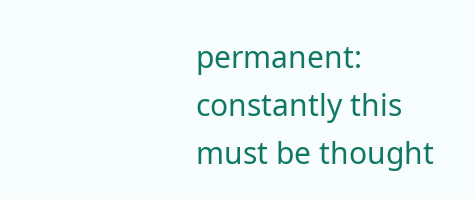permanent: constantly this must be thought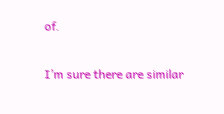of.

I’m sure there are similar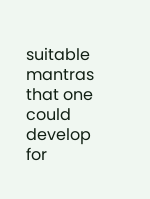suitable mantras that one could develop for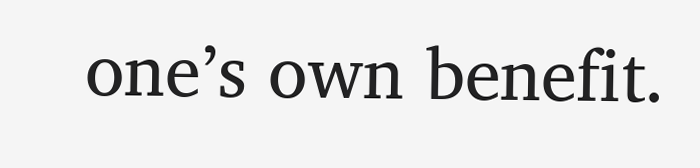one’s own benefit.